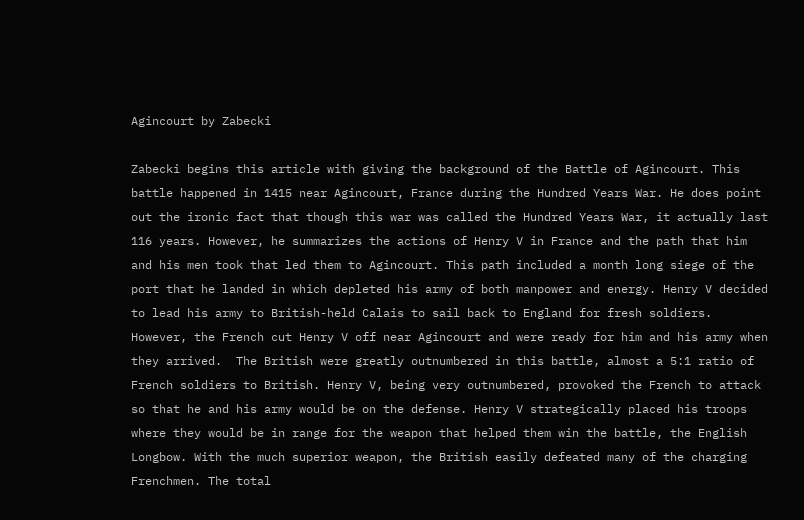Agincourt by Zabecki

Zabecki begins this article with giving the background of the Battle of Agincourt. This battle happened in 1415 near Agincourt, France during the Hundred Years War. He does point out the ironic fact that though this war was called the Hundred Years War, it actually last 116 years. However, he summarizes the actions of Henry V in France and the path that him and his men took that led them to Agincourt. This path included a month long siege of the port that he landed in which depleted his army of both manpower and energy. Henry V decided to lead his army to British-held Calais to sail back to England for fresh soldiers. However, the French cut Henry V off near Agincourt and were ready for him and his army when they arrived.  The British were greatly outnumbered in this battle, almost a 5:1 ratio of French soldiers to British. Henry V, being very outnumbered, provoked the French to attack so that he and his army would be on the defense. Henry V strategically placed his troops where they would be in range for the weapon that helped them win the battle, the English Longbow. With the much superior weapon, the British easily defeated many of the charging Frenchmen. The total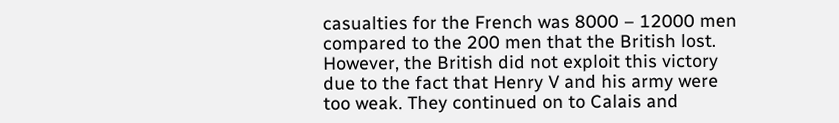casualties for the French was 8000 – 12000 men compared to the 200 men that the British lost. However, the British did not exploit this victory due to the fact that Henry V and his army were too weak. They continued on to Calais and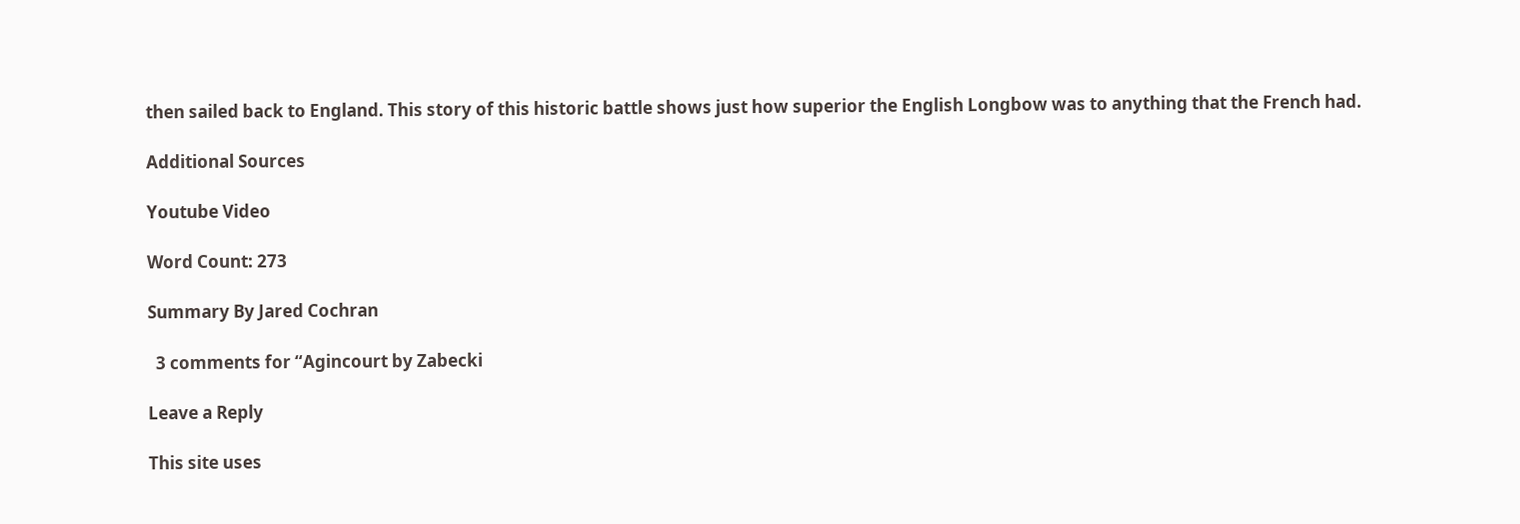then sailed back to England. This story of this historic battle shows just how superior the English Longbow was to anything that the French had.

Additional Sources

Youtube Video

Word Count: 273

Summary By Jared Cochran

  3 comments for “Agincourt by Zabecki

Leave a Reply

This site uses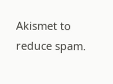Akismet to reduce spam.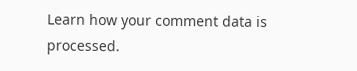Learn how your comment data is processed.